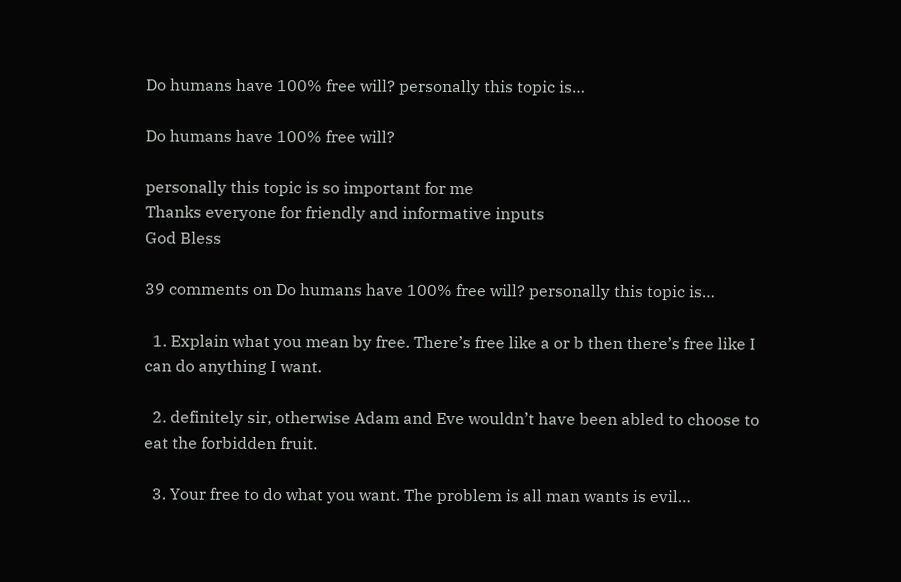Do humans have 100% free will? personally this topic is…

Do humans have 100% free will?

personally this topic is so important for me
Thanks everyone for friendly and informative inputs
God Bless

39 comments on Do humans have 100% free will? personally this topic is…

  1. Explain what you mean by free. There’s free like a or b then there’s free like I can do anything I want.

  2. definitely sir, otherwise Adam and Eve wouldn’t have been abled to choose to eat the forbidden fruit.

  3. Your free to do what you want. The problem is all man wants is evil…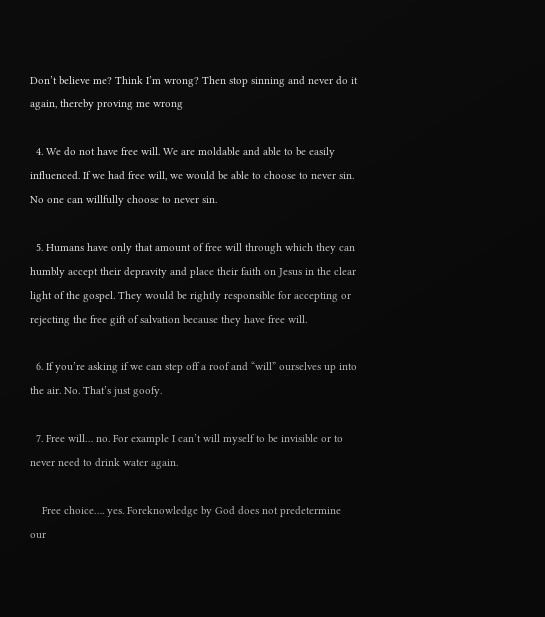Don’t believe me? Think I’m wrong? Then stop sinning and never do it again, thereby proving me wrong

  4. We do not have free will. We are moldable and able to be easily influenced. If we had free will, we would be able to choose to never sin. No one can willfully choose to never sin.

  5. Humans have only that amount of free will through which they can humbly accept their depravity and place their faith on Jesus in the clear light of the gospel. They would be rightly responsible for accepting or rejecting the free gift of salvation because they have free will.

  6. If you’re asking if we can step off a roof and “will” ourselves up into the air. No. That’s just goofy.

  7. Free will… no. For example I can’t will myself to be invisible or to never need to drink water again.

    Free choice…. yes. Foreknowledge by God does not predetermine our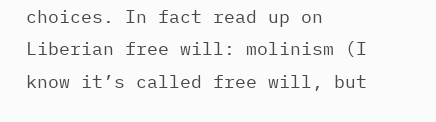choices. In fact read up on Liberian free will: molinism (I know it’s called free will, but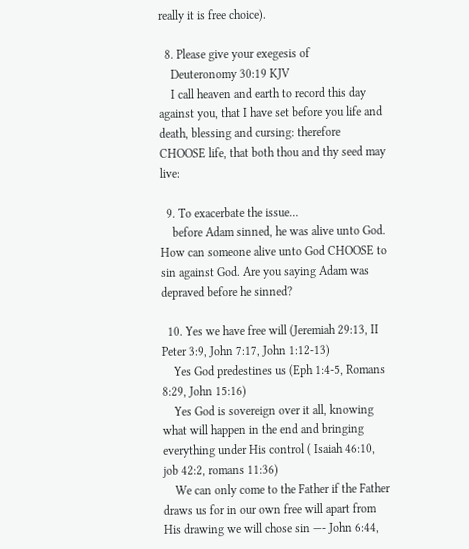really it is free choice).

  8. Please give your exegesis of
    Deuteronomy 30:19 KJV
    I call heaven and earth to record this day against you, that I have set before you life and death, blessing and cursing: therefore CHOOSE life, that both thou and thy seed may live:

  9. To exacerbate the issue…
    before Adam sinned, he was alive unto God. How can someone alive unto God CHOOSE to sin against God. Are you saying Adam was depraved before he sinned?

  10. Yes we have free will (Jeremiah 29:13, II Peter 3:9, John 7:17, John 1:12-13)
    Yes God predestines us (Eph 1:4-5, Romans 8:29, John 15:16)
    Yes God is sovereign over it all, knowing what will happen in the end and bringing everything under His control ( Isaiah 46:10, job 42:2, romans 11:36)
    We can only come to the Father if the Father draws us for in our own free will apart from His drawing we will chose sin —- John 6:44,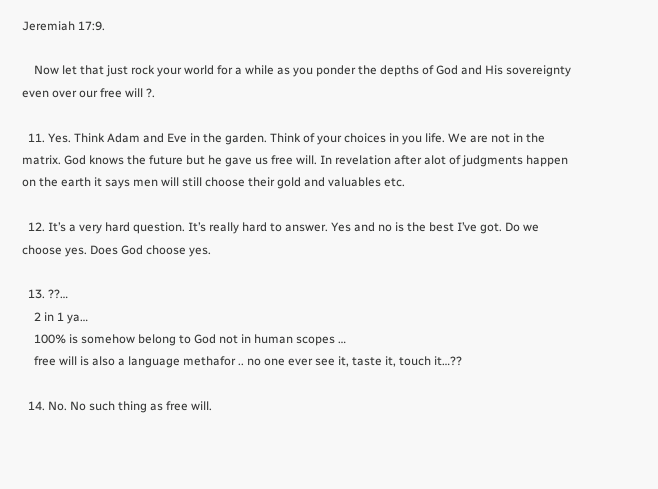Jeremiah 17:9.

    Now let that just rock your world for a while as you ponder the depths of God and His sovereignty even over our free will ?.

  11. Yes. Think Adam and Eve in the garden. Think of your choices in you life. We are not in the matrix. God knows the future but he gave us free will. In revelation after alot of judgments happen on the earth it says men will still choose their gold and valuables etc.

  12. It’s a very hard question. It’s really hard to answer. Yes and no is the best I’ve got. Do we choose yes. Does God choose yes.

  13. ??…
    2 in 1 ya…
    100% is somehow belong to God not in human scopes …
    free will is also a language methafor .. no one ever see it, taste it, touch it…??

  14. No. No such thing as free will.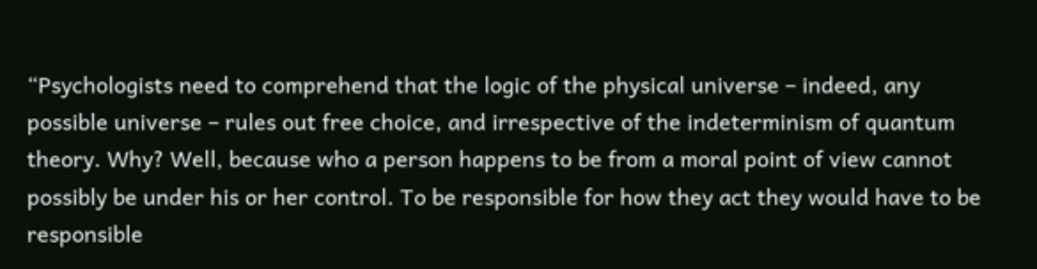“Psychologists need to comprehend that the logic of the physical universe – indeed, any possible universe – rules out free choice, and irrespective of the indeterminism of quantum theory. Why? Well, because who a person happens to be from a moral point of view cannot possibly be under his or her control. To be responsible for how they act they would have to be responsible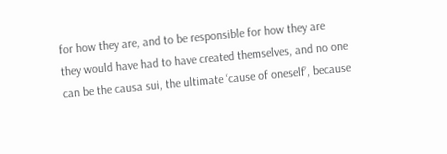for how they are, and to be responsible for how they are they would have had to have created themselves, and no one can be the causa sui, the ultimate ‘cause of oneself’, because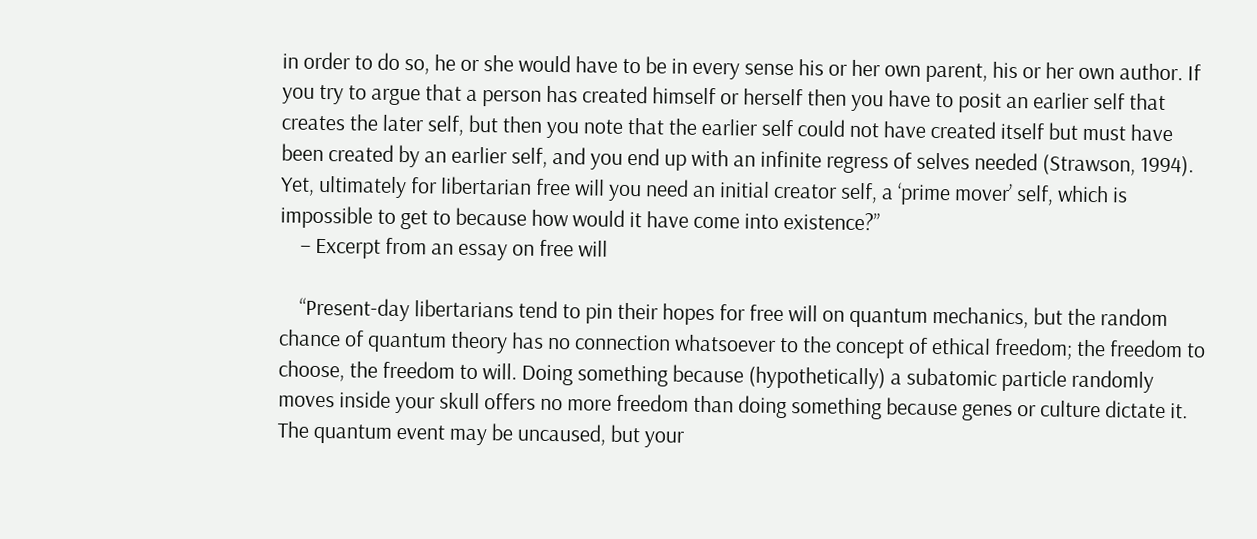in order to do so, he or she would have to be in every sense his or her own parent, his or her own author. If you try to argue that a person has created himself or herself then you have to posit an earlier self that creates the later self, but then you note that the earlier self could not have created itself but must have been created by an earlier self, and you end up with an infinite regress of selves needed (Strawson, 1994). Yet, ultimately for libertarian free will you need an initial creator self, a ‘prime mover’ self, which is impossible to get to because how would it have come into existence?”
    – Excerpt from an essay on free will

    “Present-day libertarians tend to pin their hopes for free will on quantum mechanics, but the random chance of quantum theory has no connection whatsoever to the concept of ethical freedom; the freedom to choose, the freedom to will. Doing something because (hypothetically) a subatomic particle randomly moves inside your skull offers no more freedom than doing something because genes or culture dictate it. The quantum event may be uncaused, but your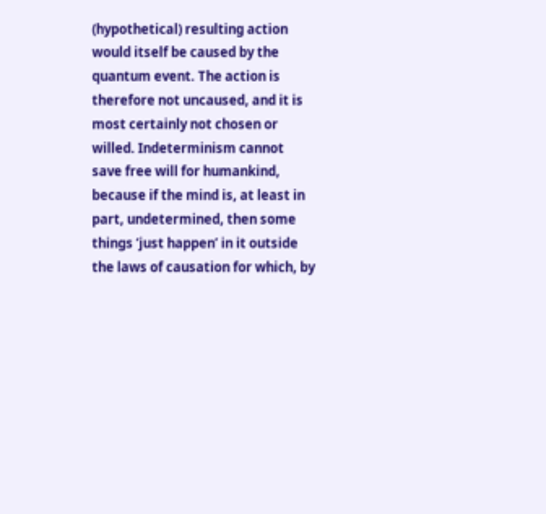(hypothetical) resulting action would itself be caused by the quantum event. The action is therefore not uncaused, and it is most certainly not chosen or willed. Indeterminism cannot save free will for humankind, because if the mind is, at least in part, undetermined, then some things ‘just happen’ in it outside the laws of causation for which, by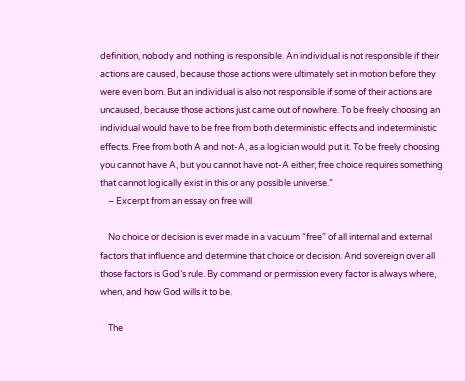definition, nobody and nothing is responsible. An individual is not responsible if their actions are caused, because those actions were ultimately set in motion before they were even born. But an individual is also not responsible if some of their actions are uncaused, because those actions just came out of nowhere. To be freely choosing an individual would have to be free from both deterministic effects and indeterministic effects. Free from both A and not-A, as a logician would put it. To be freely choosing you cannot have A, but you cannot have not-A either; free choice requires something that cannot logically exist in this or any possible universe.”
    – Excerpt from an essay on free will

    No choice or decision is ever made in a vacuum “free” of all internal and external factors that influence and determine that choice or decision. And sovereign over all those factors is God’s rule. By command or permission every factor is always where, when, and how God wills it to be.

    The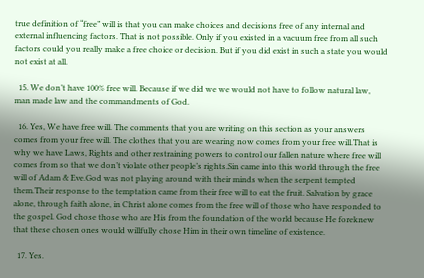true definition of “free” will is that you can make choices and decisions free of any internal and external influencing factors. That is not possible. Only if you existed in a vacuum free from all such factors could you really make a free choice or decision. But if you did exist in such a state you would not exist at all.

  15. We don’t have 100% free will. Because if we did we we would not have to follow natural law, man made law and the commandments of God.

  16. Yes, We have free will. The comments that you are writing on this section as your answers comes from your free will. The clothes that you are wearing now comes from your free will.That is why we have Laws, Rights and other restraining powers to control our fallen nature where free will comes from so that we don’t violate other people’s rights.Sin came into this world through the free will of Adam & Eve.God was not playing around with their minds when the serpent tempted them.Their response to the temptation came from their free will to eat the fruit. Salvation by grace alone, through faith alone, in Christ alone comes from the free will of those who have responded to the gospel. God chose those who are His from the foundation of the world because He foreknew that these chosen ones would willfully chose Him in their own timeline of existence.

  17. Yes.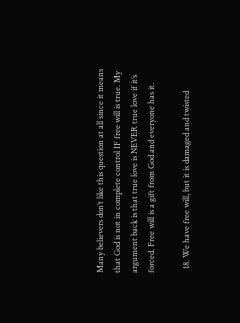Many believers don’t like this question at all since it means that God is not in complete control IF free will is true. My argument back is that true love is NEVER true love if it’s forced. Free will is a gift from God and everyone has it.

  18. We have free will, but it is damaged and twisted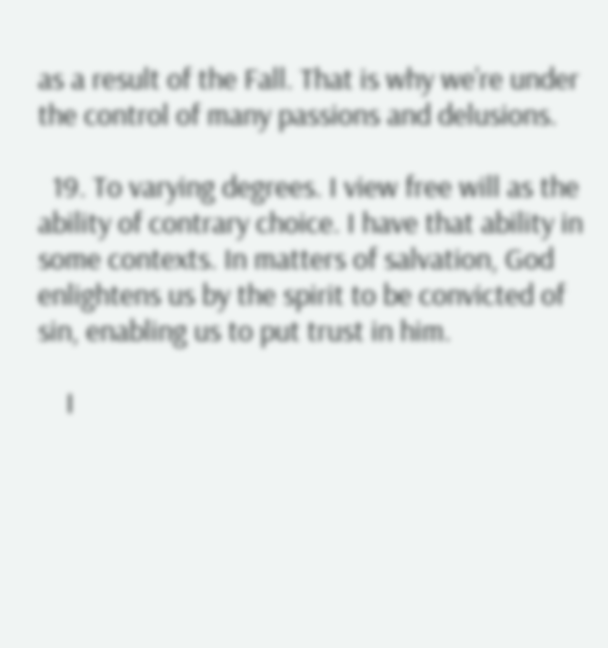as a result of the Fall. That is why we’re under the control of many passions and delusions.

  19. To varying degrees. I view free will as the ability of contrary choice. I have that ability in some contexts. In matters of salvation, God enlightens us by the spirit to be convicted of sin, enabling us to put trust in him.

    I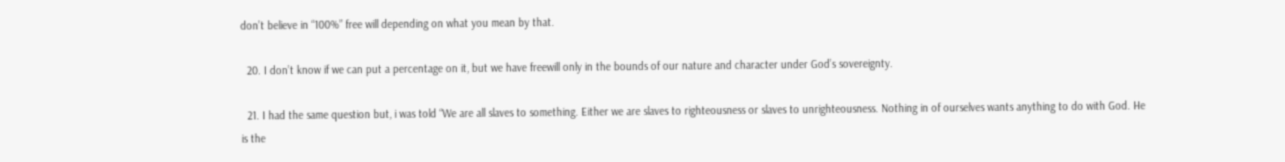don’t believe in “100%” free will depending on what you mean by that.

  20. I don’t know if we can put a percentage on it, but we have freewill only in the bounds of our nature and character under God’s sovereignty.

  21. I had the same question but, i was told “We are all slaves to something. Either we are slaves to righteousness or slaves to unrighteousness. Nothing in of ourselves wants anything to do with God. He is the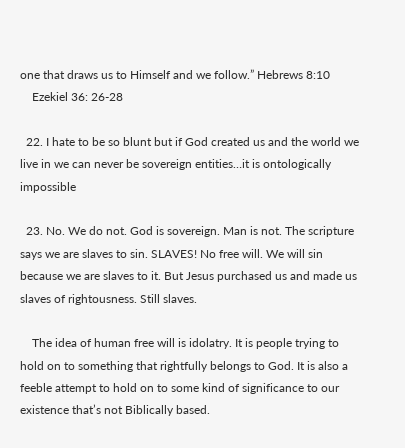one that draws us to Himself and we follow.” Hebrews 8:10
    Ezekiel 36: 26-28

  22. I hate to be so blunt but if God created us and the world we live in we can never be sovereign entities…it is ontologically impossible

  23. No. We do not. God is sovereign. Man is not. The scripture says we are slaves to sin. SLAVES! No free will. We will sin because we are slaves to it. But Jesus purchased us and made us slaves of rightousness. Still slaves.

    The idea of human free will is idolatry. It is people trying to hold on to something that rightfully belongs to God. It is also a feeble attempt to hold on to some kind of significance to our existence that’s not Biblically based.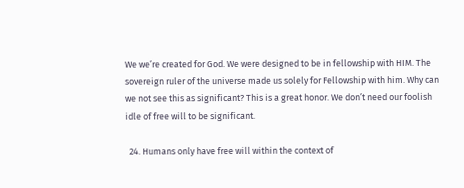We we’re created for God. We were designed to be in fellowship with HIM. The sovereign ruler of the universe made us solely for Fellowship with him. Why can we not see this as significant? This is a great honor. We don’t need our foolish idle of free will to be significant.

  24. Humans only have free will within the context of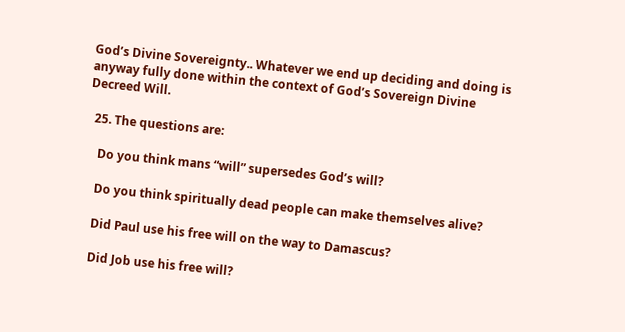God’s Divine Sovereignty.. Whatever we end up deciding and doing is anyway fully done within the context of God’s Sovereign Divine Decreed Will.

  25. The questions are:

    Do you think mans “will” supersedes God’s will?

    Do you think spiritually dead people can make themselves alive?

    Did Paul use his free will on the way to Damascus?

    Did Job use his free will?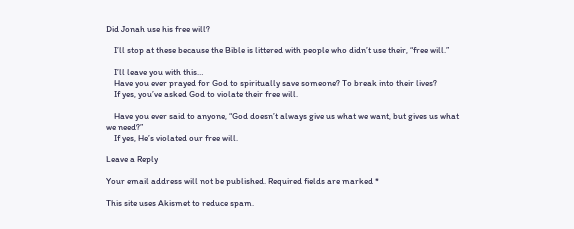Did Jonah use his free will?

    I’ll stop at these because the Bible is littered with people who didn’t use their, “free will.”

    I’ll leave you with this…
    Have you ever prayed for God to spiritually save someone? To break into their lives?
    If yes, you’ve asked God to violate their free will.

    Have you ever said to anyone, “God doesn’t always give us what we want, but gives us what we need?”
    If yes, He’s violated our free will.

Leave a Reply

Your email address will not be published. Required fields are marked *

This site uses Akismet to reduce spam.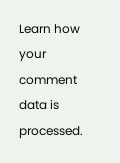Learn how your comment data is processed.